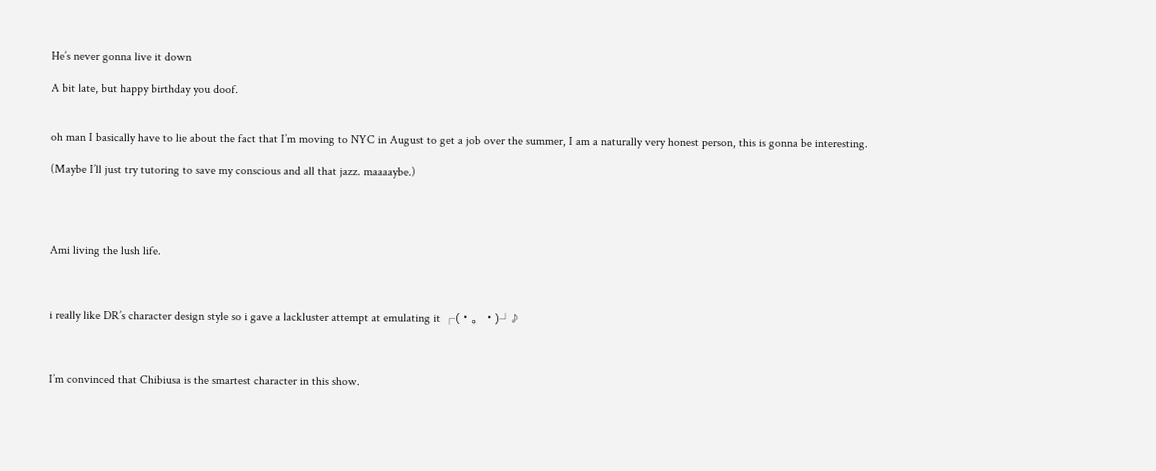He’s never gonna live it down

A bit late, but happy birthday you doof.


oh man I basically have to lie about the fact that I’m moving to NYC in August to get a job over the summer, I am a naturally very honest person, this is gonna be interesting.

(Maybe I’ll just try tutoring to save my conscious and all that jazz. maaaaybe.)




Ami living the lush life.



i really like DR’s character design style so i gave a lackluster attempt at emulating it ┌(・。・)┘♪



I’m convinced that Chibiusa is the smartest character in this show.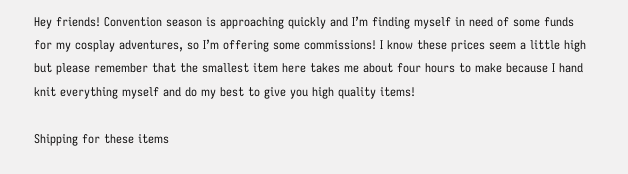Hey friends! Convention season is approaching quickly and I’m finding myself in need of some funds for my cosplay adventures, so I’m offering some commissions! I know these prices seem a little high but please remember that the smallest item here takes me about four hours to make because I hand knit everything myself and do my best to give you high quality items!

Shipping for these items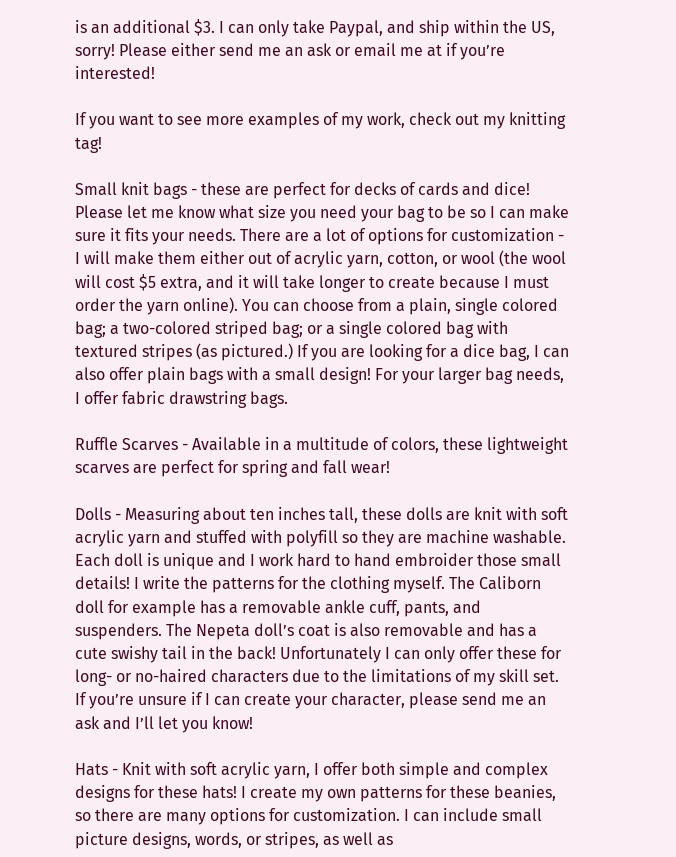is an additional $3. I can only take Paypal, and ship within the US, sorry! Please either send me an ask or email me at if you’re interested!

If you want to see more examples of my work, check out my knitting tag!

Small knit bags - these are perfect for decks of cards and dice! Please let me know what size you need your bag to be so I can make sure it fits your needs. There are a lot of options for customization - I will make them either out of acrylic yarn, cotton, or wool (the wool will cost $5 extra, and it will take longer to create because I must order the yarn online). You can choose from a plain, single colored bag; a two-colored striped bag; or a single colored bag with textured stripes (as pictured.) If you are looking for a dice bag, I can also offer plain bags with a small design! For your larger bag needs, I offer fabric drawstring bags.

Ruffle Scarves - Available in a multitude of colors, these lightweight scarves are perfect for spring and fall wear!

Dolls - Measuring about ten inches tall, these dolls are knit with soft acrylic yarn and stuffed with polyfill so they are machine washable. Each doll is unique and I work hard to hand embroider those small details! I write the patterns for the clothing myself. The Caliborn doll for example has a removable ankle cuff, pants, and suspenders. The Nepeta doll’s coat is also removable and has a cute swishy tail in the back! Unfortunately I can only offer these for long- or no-haired characters due to the limitations of my skill set. If you’re unsure if I can create your character, please send me an ask and I’ll let you know!

Hats - Knit with soft acrylic yarn, I offer both simple and complex designs for these hats! I create my own patterns for these beanies, so there are many options for customization. I can include small picture designs, words, or stripes, as well as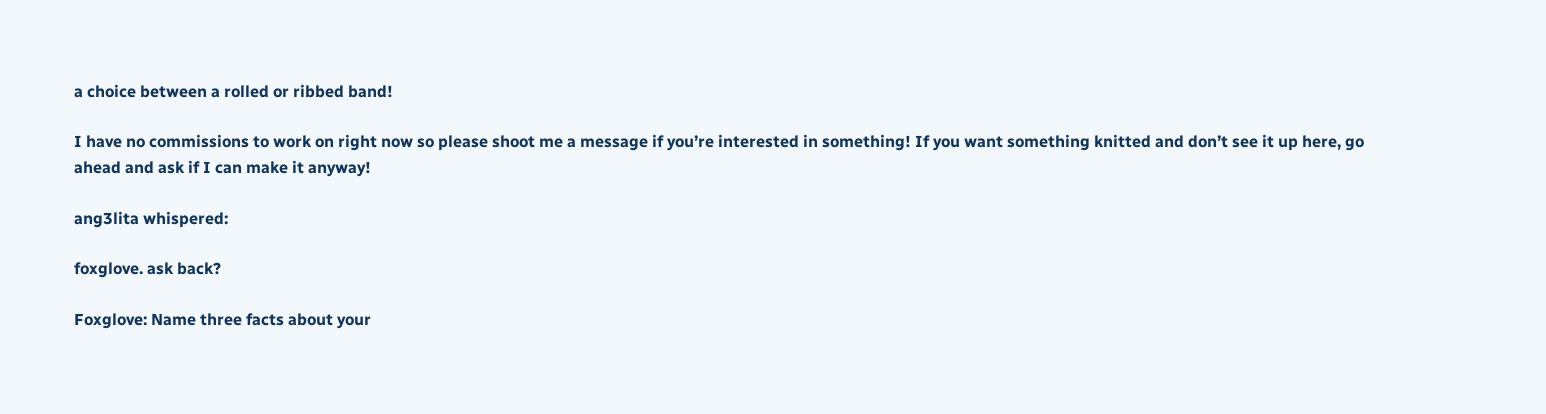a choice between a rolled or ribbed band!

I have no commissions to work on right now so please shoot me a message if you’re interested in something! If you want something knitted and don’t see it up here, go ahead and ask if I can make it anyway!

ang3lita whispered:

foxglove. ask back?

Foxglove: Name three facts about your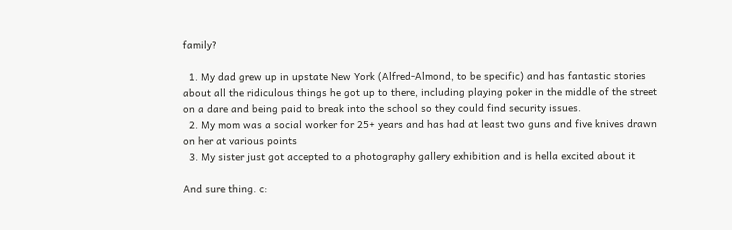family?

  1. My dad grew up in upstate New York (Alfred-Almond, to be specific) and has fantastic stories about all the ridiculous things he got up to there, including playing poker in the middle of the street on a dare and being paid to break into the school so they could find security issues.
  2. My mom was a social worker for 25+ years and has had at least two guns and five knives drawn on her at various points
  3. My sister just got accepted to a photography gallery exhibition and is hella excited about it

And sure thing. c: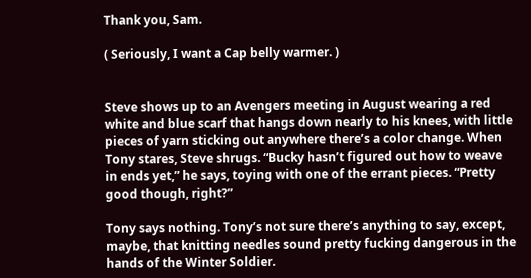Thank you, Sam.

( Seriously, I want a Cap belly warmer. )


Steve shows up to an Avengers meeting in August wearing a red white and blue scarf that hangs down nearly to his knees, with little pieces of yarn sticking out anywhere there’s a color change. When Tony stares, Steve shrugs. “Bucky hasn’t figured out how to weave in ends yet,” he says, toying with one of the errant pieces. “Pretty good though, right?”

Tony says nothing. Tony’s not sure there’s anything to say, except, maybe, that knitting needles sound pretty fucking dangerous in the hands of the Winter Soldier.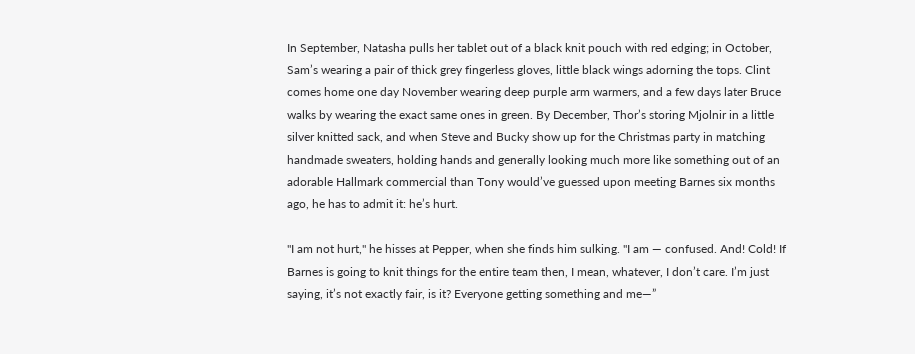In September, Natasha pulls her tablet out of a black knit pouch with red edging; in October, Sam’s wearing a pair of thick grey fingerless gloves, little black wings adorning the tops. Clint comes home one day November wearing deep purple arm warmers, and a few days later Bruce walks by wearing the exact same ones in green. By December, Thor’s storing Mjolnir in a little silver knitted sack, and when Steve and Bucky show up for the Christmas party in matching handmade sweaters, holding hands and generally looking much more like something out of an adorable Hallmark commercial than Tony would’ve guessed upon meeting Barnes six months ago, he has to admit it: he’s hurt.

"I am not hurt," he hisses at Pepper, when she finds him sulking. "I am — confused. And! Cold! If Barnes is going to knit things for the entire team then, I mean, whatever, I don’t care. I’m just saying, it’s not exactly fair, is it? Everyone getting something and me—”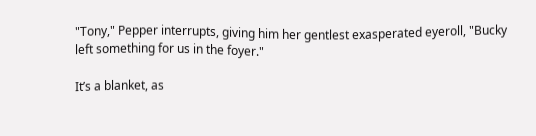"Tony," Pepper interrupts, giving him her gentlest exasperated eyeroll, "Bucky left something for us in the foyer."

It’s a blanket, as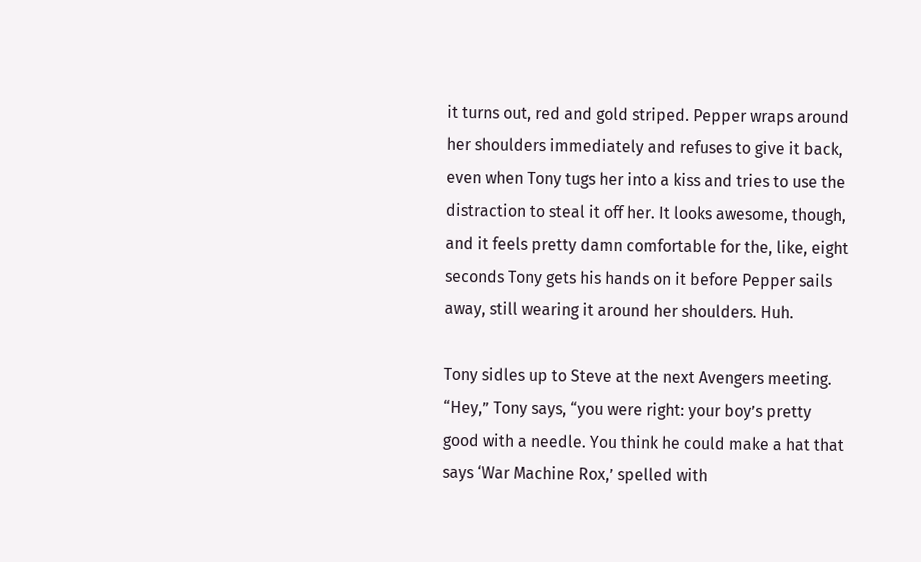it turns out, red and gold striped. Pepper wraps around her shoulders immediately and refuses to give it back, even when Tony tugs her into a kiss and tries to use the distraction to steal it off her. It looks awesome, though, and it feels pretty damn comfortable for the, like, eight seconds Tony gets his hands on it before Pepper sails away, still wearing it around her shoulders. Huh.

Tony sidles up to Steve at the next Avengers meeting. “Hey,” Tony says, “you were right: your boy’s pretty good with a needle. You think he could make a hat that says ‘War Machine Rox,’ spelled with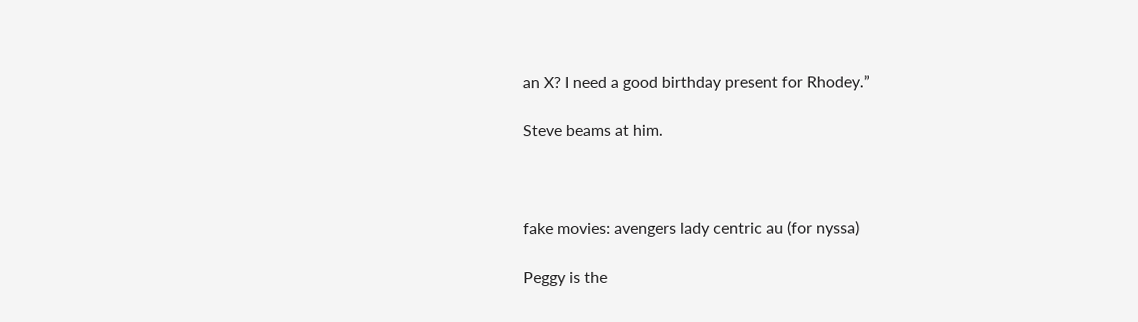an X? I need a good birthday present for Rhodey.”

Steve beams at him.



fake movies: avengers lady centric au (for nyssa)

Peggy is the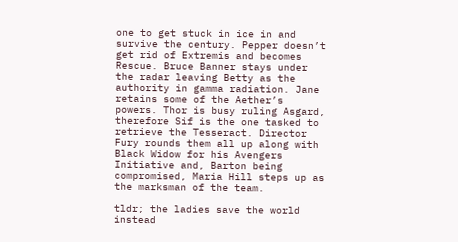one to get stuck in ice in and survive the century. Pepper doesn’t get rid of Extremis and becomes Rescue. Bruce Banner stays under the radar leaving Betty as the authority in gamma radiation. Jane retains some of the Aether’s powers. Thor is busy ruling Asgard, therefore Sif is the one tasked to retrieve the Tesseract. Director Fury rounds them all up along with Black Widow for his Avengers Initiative and, Barton being compromised, Maria Hill steps up as the marksman of the team.

tldr; the ladies save the world instead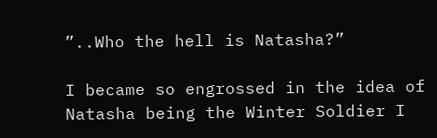”..Who the hell is Natasha?”

I became so engrossed in the idea of Natasha being the Winter Soldier I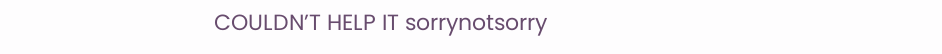COULDN’T HELP IT sorrynotsorry